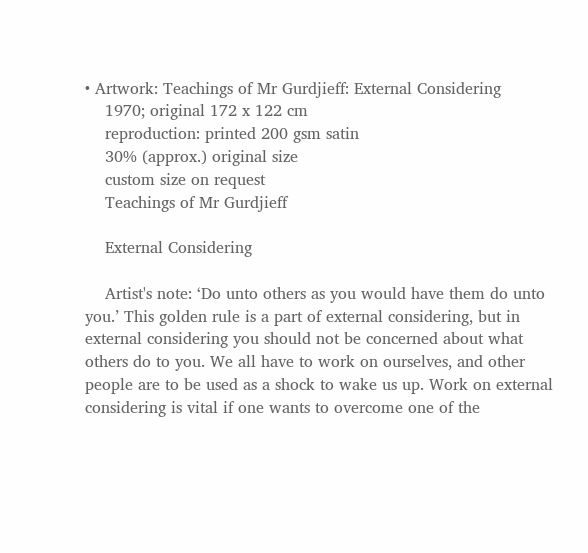• Artwork: Teachings of Mr Gurdjieff: External Considering
    1970; original 172 x 122 cm
    reproduction: printed 200 gsm satin
    30% (approx.) original size
    custom size on request
    Teachings of Mr Gurdjieff

    External Considering

    Artist's note: ‘Do unto others as you would have them do unto you.’ This golden rule is a part of external considering, but in external considering you should not be concerned about what others do to you. We all have to work on ourselves, and other people are to be used as a shock to wake us up. Work on external considering is vital if one wants to overcome one of the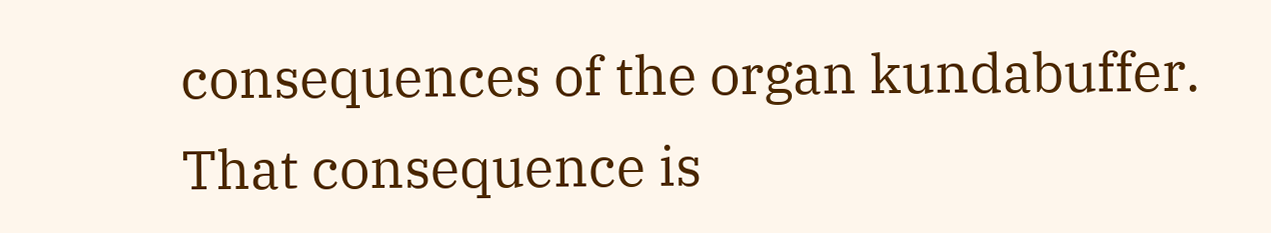consequences of the organ kundabuffer. That consequence is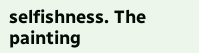selfishness. The painting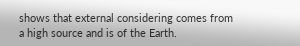shows that external considering comes from a high source and is of the Earth.